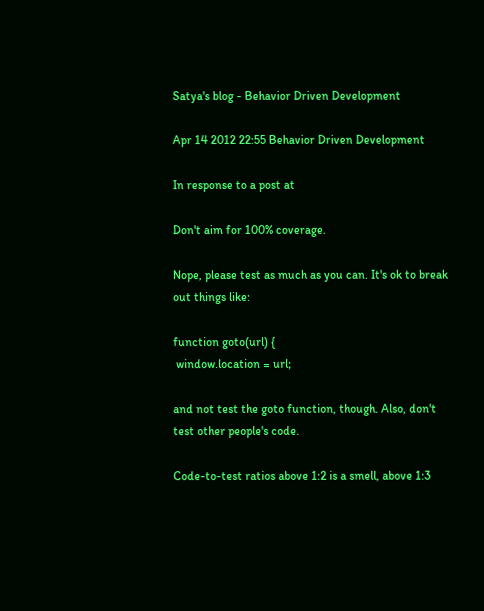Satya's blog - Behavior Driven Development

Apr 14 2012 22:55 Behavior Driven Development

In response to a post at

Don't aim for 100% coverage.

Nope, please test as much as you can. It's ok to break out things like:

function goto(url) {
 window.location = url;

and not test the goto function, though. Also, don't test other people's code.

Code-to-test ratios above 1:2 is a smell, above 1:3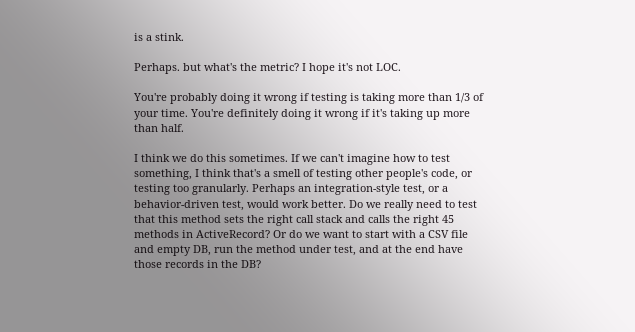is a stink.

Perhaps. but what's the metric? I hope it's not LOC.

You're probably doing it wrong if testing is taking more than 1/3 of your time. You're definitely doing it wrong if it's taking up more than half.

I think we do this sometimes. If we can't imagine how to test something, I think that's a smell of testing other people's code, or testing too granularly. Perhaps an integration-style test, or a behavior-driven test, would work better. Do we really need to test that this method sets the right call stack and calls the right 45 methods in ActiveRecord? Or do we want to start with a CSV file and empty DB, run the method under test, and at the end have those records in the DB?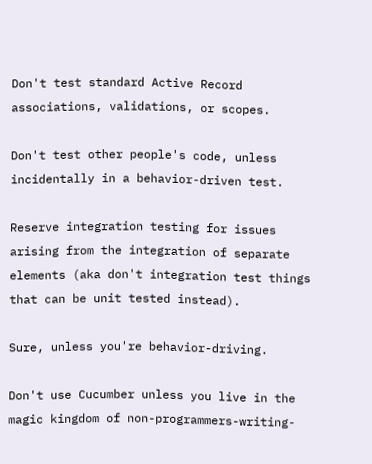Don't test standard Active Record associations, validations, or scopes.

Don't test other people's code, unless incidentally in a behavior-driven test.

Reserve integration testing for issues arising from the integration of separate elements (aka don't integration test things that can be unit tested instead).

Sure, unless you're behavior-driving.

Don't use Cucumber unless you live in the magic kingdom of non-programmers-writing-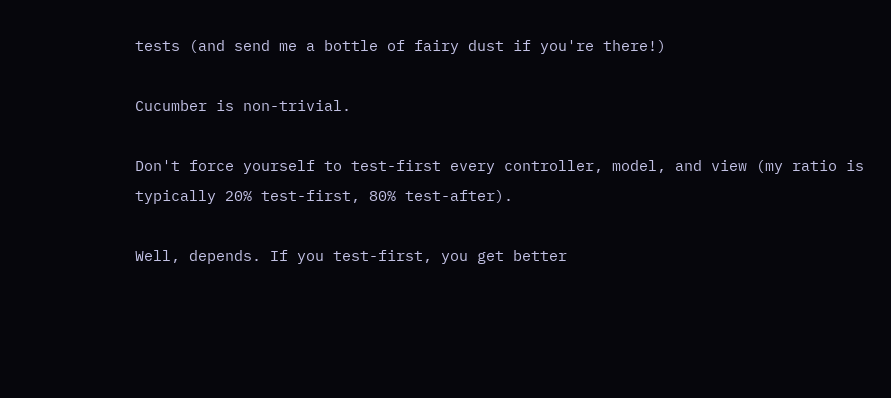tests (and send me a bottle of fairy dust if you're there!)

Cucumber is non-trivial.

Don't force yourself to test-first every controller, model, and view (my ratio is typically 20% test-first, 80% test-after).

Well, depends. If you test-first, you get better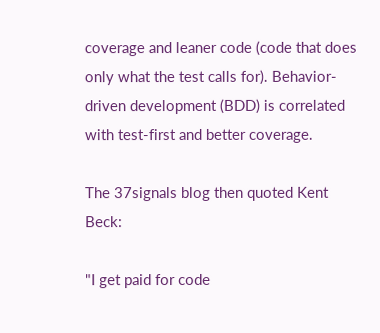coverage and leaner code (code that does only what the test calls for). Behavior-driven development (BDD) is correlated with test-first and better coverage.

The 37signals blog then quoted Kent Beck:

"I get paid for code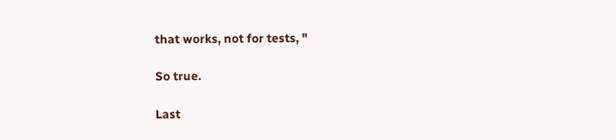that works, not for tests, "

So true.

Last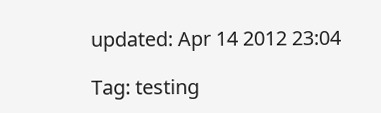updated: Apr 14 2012 23:04

Tag: testing